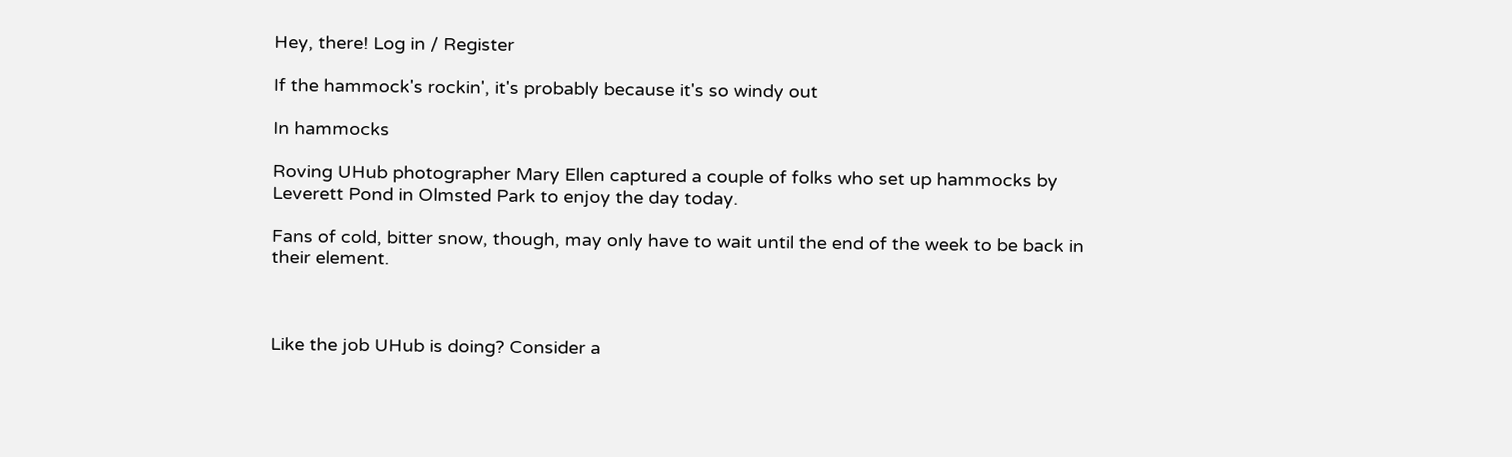Hey, there! Log in / Register

If the hammock's rockin', it's probably because it's so windy out

In hammocks

Roving UHub photographer Mary Ellen captured a couple of folks who set up hammocks by Leverett Pond in Olmsted Park to enjoy the day today.

Fans of cold, bitter snow, though, may only have to wait until the end of the week to be back in their element.



Like the job UHub is doing? Consider a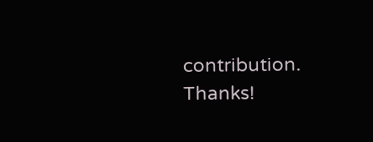contribution. Thanks!